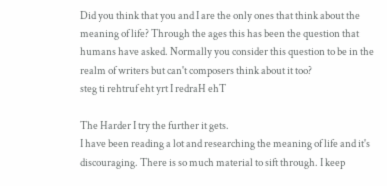Did you think that you and I are the only ones that think about the meaning of life? Through the ages this has been the question that humans have asked. Normally you consider this question to be in the realm of writers but can't composers think about it too?
steg ti rehtruf eht yrt I redraH ehT

The Harder I try the further it gets.
I have been reading a lot and researching the meaning of life and it's discouraging. There is so much material to sift through. I keep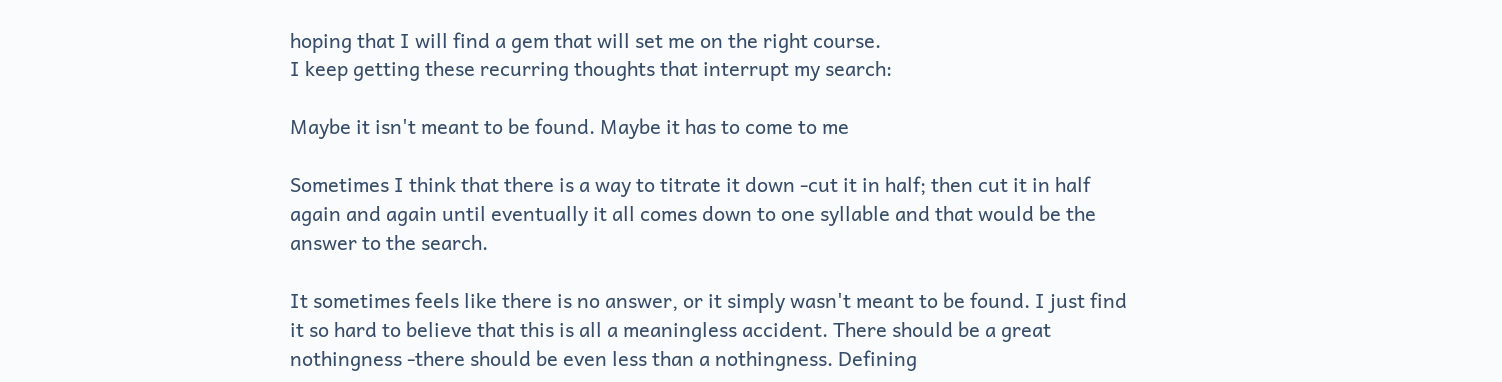hoping that I will find a gem that will set me on the right course.
I keep getting these recurring thoughts that interrupt my search:

Maybe it isn't meant to be found. Maybe it has to come to me

Sometimes I think that there is a way to titrate it down -cut it in half; then cut it in half again and again until eventually it all comes down to one syllable and that would be the answer to the search.

It sometimes feels like there is no answer, or it simply wasn't meant to be found. I just find it so hard to believe that this is all a meaningless accident. There should be a great nothingness -there should be even less than a nothingness. Defining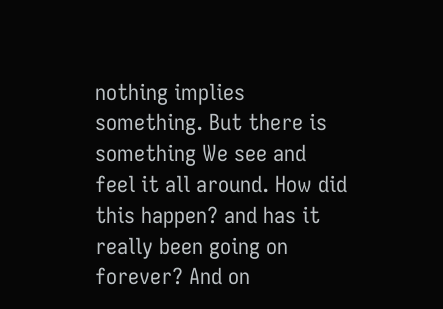nothing implies something. But there is something We see and feel it all around. How did this happen? and has it really been going on forever? And on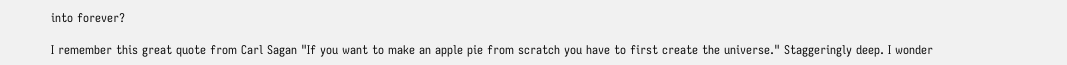into forever?

I remember this great quote from Carl Sagan "If you want to make an apple pie from scratch you have to first create the universe." Staggeringly deep. I wonder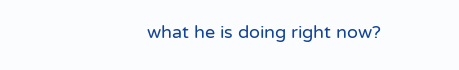what he is doing right now?